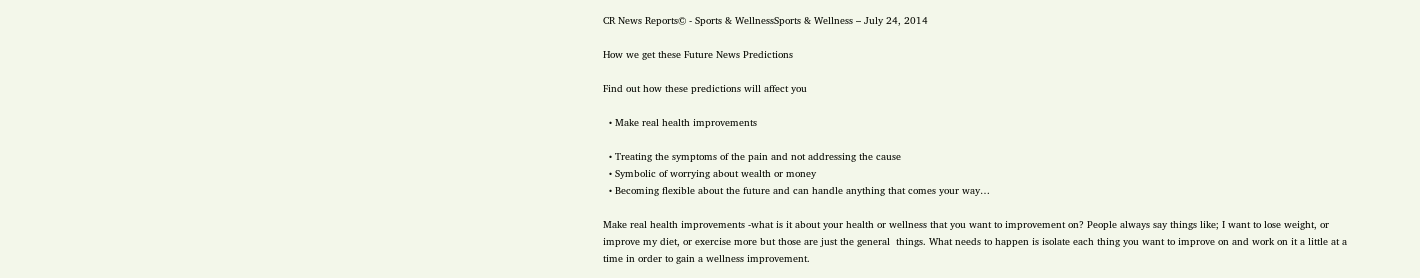CR News Reports© - Sports & WellnessSports & Wellness – July 24, 2014

How we get these Future News Predictions

Find out how these predictions will affect you

  • Make real health improvements

  • Treating the symptoms of the pain and not addressing the cause
  • Symbolic of worrying about wealth or money
  • Becoming flexible about the future and can handle anything that comes your way…

Make real health improvements -what is it about your health or wellness that you want to improvement on? People always say things like; I want to lose weight, or improve my diet, or exercise more but those are just the general  things. What needs to happen is isolate each thing you want to improve on and work on it a little at a time in order to gain a wellness improvement.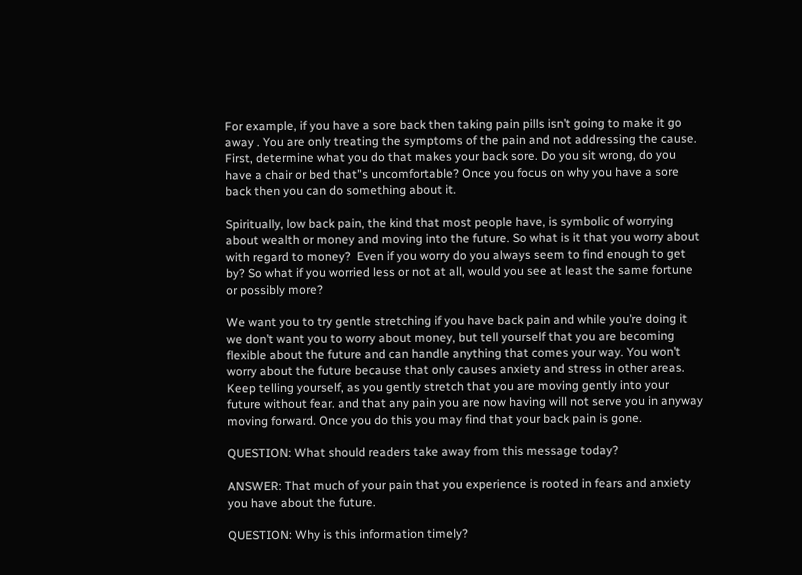For example, if you have a sore back then taking pain pills isn’t going to make it go away . You are only treating the symptoms of the pain and not addressing the cause. First, determine what you do that makes your back sore. Do you sit wrong, do you have a chair or bed that”s uncomfortable? Once you focus on why you have a sore back then you can do something about it.

Spiritually, low back pain, the kind that most people have, is symbolic of worrying about wealth or money and moving into the future. So what is it that you worry about with regard to money?  Even if you worry do you always seem to find enough to get by? So what if you worried less or not at all, would you see at least the same fortune or possibly more?

We want you to try gentle stretching if you have back pain and while you’re doing it we don’t want you to worry about money, but tell yourself that you are becoming flexible about the future and can handle anything that comes your way. You won’t worry about the future because that only causes anxiety and stress in other areas. Keep telling yourself, as you gently stretch that you are moving gently into your future without fear. and that any pain you are now having will not serve you in anyway moving forward. Once you do this you may find that your back pain is gone.

QUESTION: What should readers take away from this message today?

ANSWER: That much of your pain that you experience is rooted in fears and anxiety you have about the future.

QUESTION: Why is this information timely?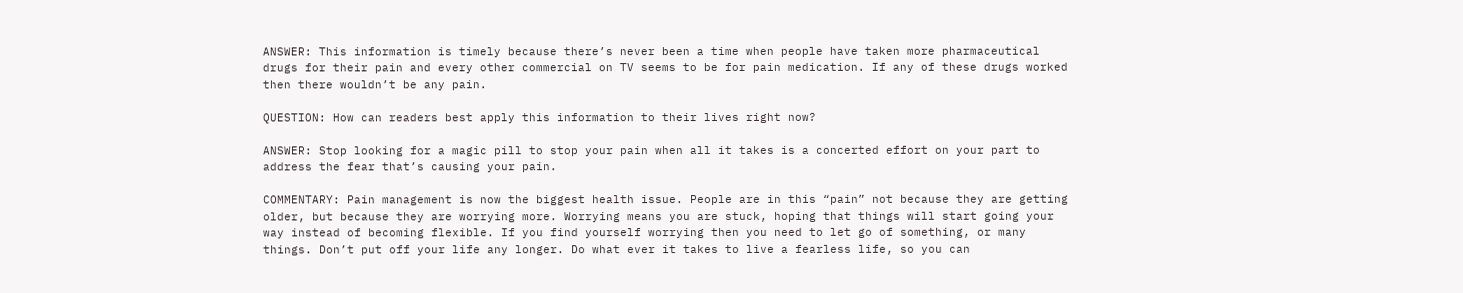ANSWER: This information is timely because there’s never been a time when people have taken more pharmaceutical drugs for their pain and every other commercial on TV seems to be for pain medication. If any of these drugs worked then there wouldn’t be any pain.

QUESTION: How can readers best apply this information to their lives right now?

ANSWER: Stop looking for a magic pill to stop your pain when all it takes is a concerted effort on your part to address the fear that’s causing your pain.

COMMENTARY: Pain management is now the biggest health issue. People are in this “pain” not because they are getting older, but because they are worrying more. Worrying means you are stuck, hoping that things will start going your way instead of becoming flexible. If you find yourself worrying then you need to let go of something, or many things. Don’t put off your life any longer. Do what ever it takes to live a fearless life, so you can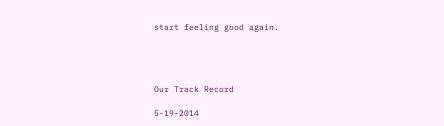start feeling good again.




Our Track Record

5-19-2014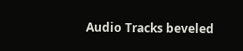Audio Tracks beveled